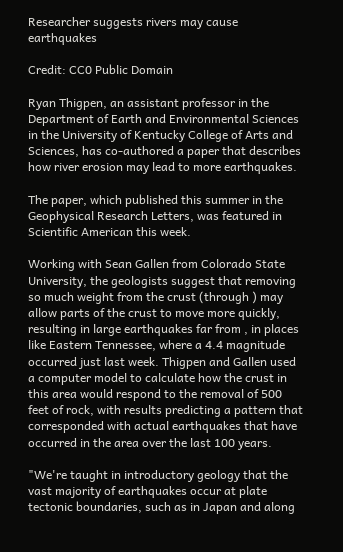Researcher suggests rivers may cause earthquakes

Credit: CC0 Public Domain

Ryan Thigpen, an assistant professor in the Department of Earth and Environmental Sciences in the University of Kentucky College of Arts and Sciences, has co-authored a paper that describes how river erosion may lead to more earthquakes.

The paper, which published this summer in the Geophysical Research Letters, was featured in Scientific American this week.

Working with Sean Gallen from Colorado State University, the geologists suggest that removing so much weight from the crust (through ) may allow parts of the crust to move more quickly, resulting in large earthquakes far from , in places like Eastern Tennessee, where a 4.4 magnitude occurred just last week. Thigpen and Gallen used a computer model to calculate how the crust in this area would respond to the removal of 500 feet of rock, with results predicting a pattern that corresponded with actual earthquakes that have occurred in the area over the last 100 years.

"We're taught in introductory geology that the vast majority of earthquakes occur at plate tectonic boundaries, such as in Japan and along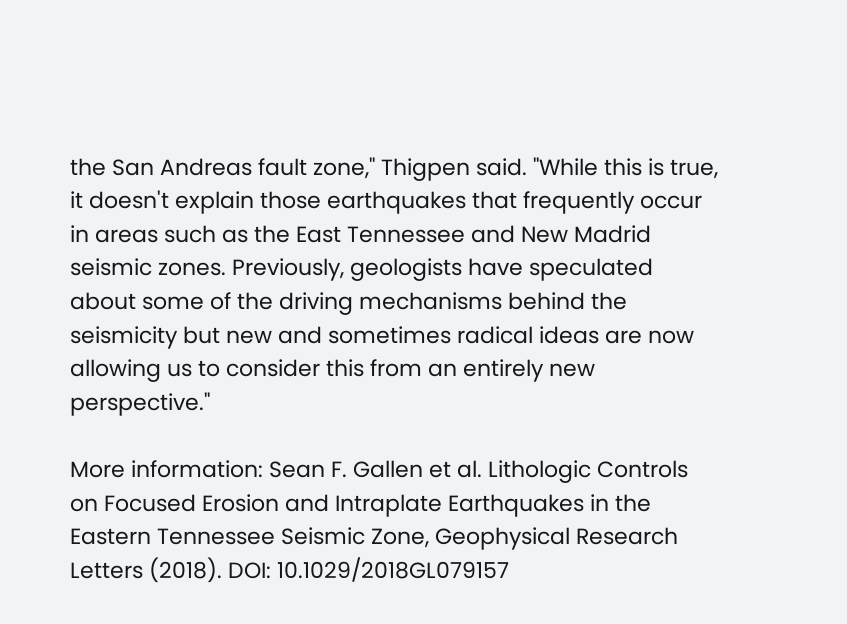the San Andreas fault zone," Thigpen said. "While this is true, it doesn't explain those earthquakes that frequently occur in areas such as the East Tennessee and New Madrid seismic zones. Previously, geologists have speculated about some of the driving mechanisms behind the seismicity but new and sometimes radical ideas are now allowing us to consider this from an entirely new perspective."

More information: Sean F. Gallen et al. Lithologic Controls on Focused Erosion and Intraplate Earthquakes in the Eastern Tennessee Seismic Zone, Geophysical Research Letters (2018). DOI: 10.1029/2018GL079157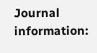Journal information: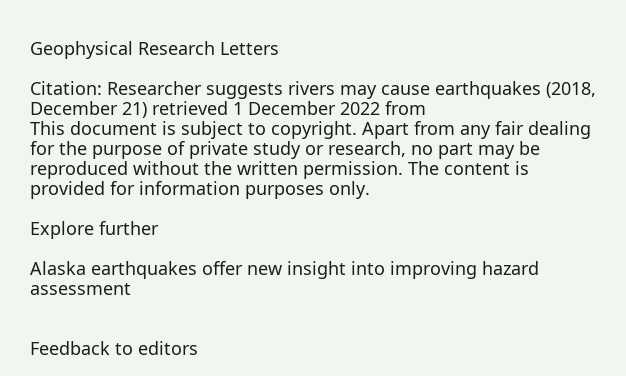Geophysical Research Letters

Citation: Researcher suggests rivers may cause earthquakes (2018, December 21) retrieved 1 December 2022 from
This document is subject to copyright. Apart from any fair dealing for the purpose of private study or research, no part may be reproduced without the written permission. The content is provided for information purposes only.

Explore further

Alaska earthquakes offer new insight into improving hazard assessment


Feedback to editors